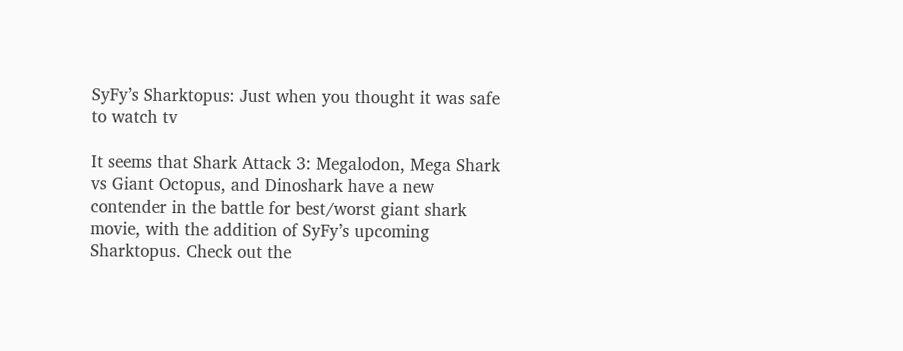SyFy’s Sharktopus: Just when you thought it was safe to watch tv

It seems that Shark Attack 3: Megalodon, Mega Shark vs Giant Octopus, and Dinoshark have a new contender in the battle for best/worst giant shark movie, with the addition of SyFy’s upcoming Sharktopus. Check out the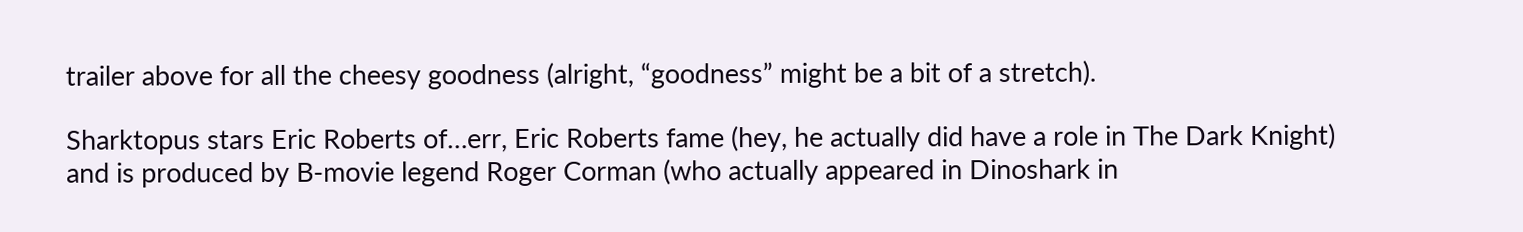trailer above for all the cheesy goodness (alright, “goodness” might be a bit of a stretch).

Sharktopus stars Eric Roberts of…err, Eric Roberts fame (hey, he actually did have a role in The Dark Knight) and is produced by B-movie legend Roger Corman (who actually appeared in Dinoshark in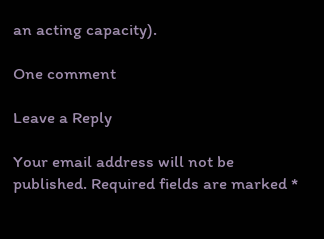an acting capacity).

One comment

Leave a Reply

Your email address will not be published. Required fields are marked *